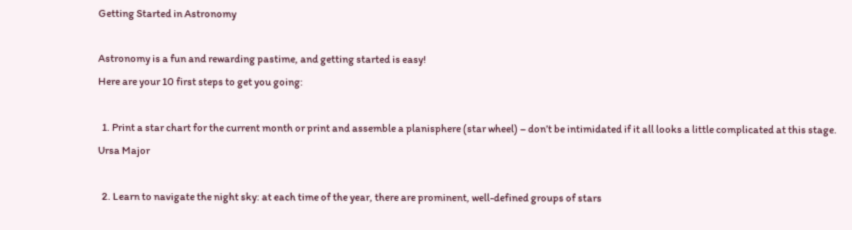Getting Started in Astronomy

Astronomy is a fun and rewarding pastime, and getting started is easy!
Here are your 10 first steps to get you going:

  1. Print a star chart for the current month or print and assemble a planisphere (star wheel) – don’t be intimidated if it all looks a little complicated at this stage. Ursa Major

  2. Learn to navigate the night sky: at each time of the year, there are prominent, well-defined groups of stars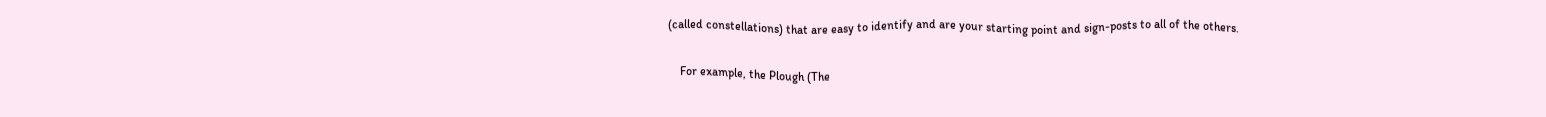(called constellations) that are easy to identify and are your starting point and sign-posts to all of the others.

    For example, the Plough (The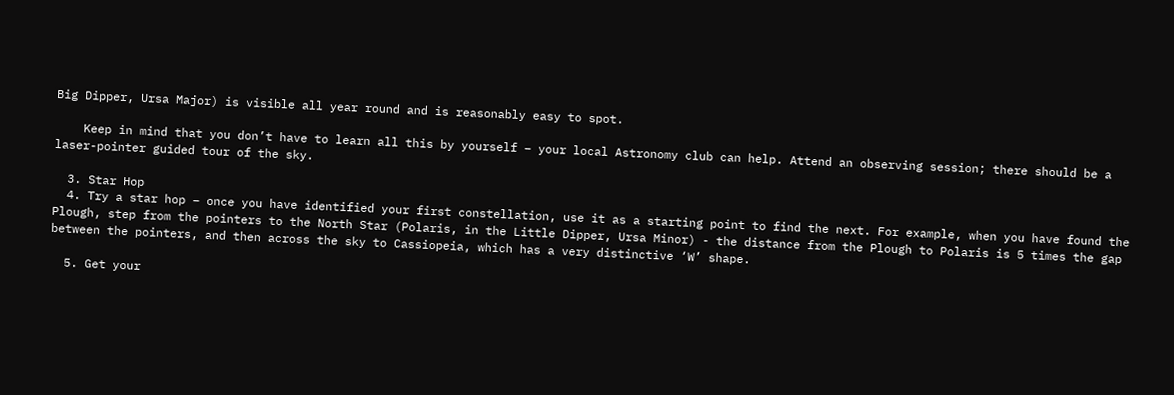Big Dipper, Ursa Major) is visible all year round and is reasonably easy to spot.

    Keep in mind that you don’t have to learn all this by yourself – your local Astronomy club can help. Attend an observing session; there should be a laser-pointer guided tour of the sky.

  3. Star Hop
  4. Try a star hop – once you have identified your first constellation, use it as a starting point to find the next. For example, when you have found the Plough, step from the pointers to the North Star (Polaris, in the Little Dipper, Ursa Minor) - the distance from the Plough to Polaris is 5 times the gap between the pointers, and then across the sky to Cassiopeia, which has a very distinctive ‘W’ shape.

  5. Get your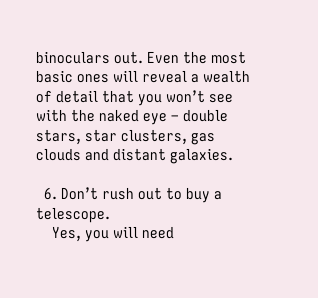binoculars out. Even the most basic ones will reveal a wealth of detail that you won’t see with the naked eye – double stars, star clusters, gas clouds and distant galaxies.

  6. Don’t rush out to buy a telescope.
    Yes, you will need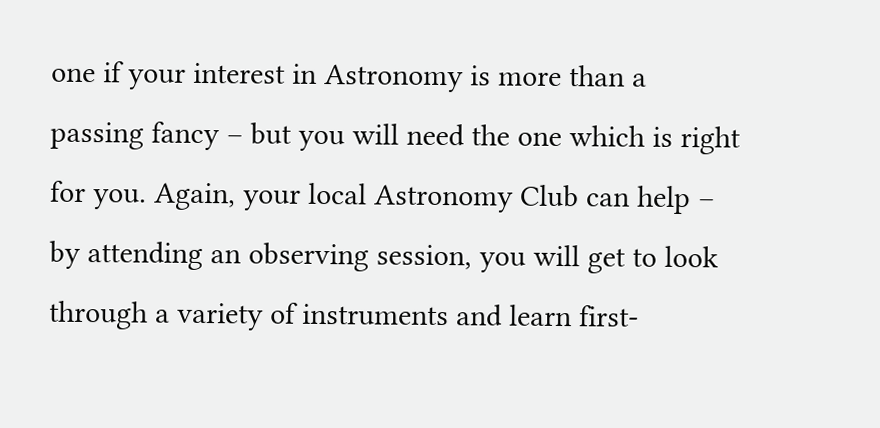one if your interest in Astronomy is more than a passing fancy – but you will need the one which is right for you. Again, your local Astronomy Club can help – by attending an observing session, you will get to look through a variety of instruments and learn first-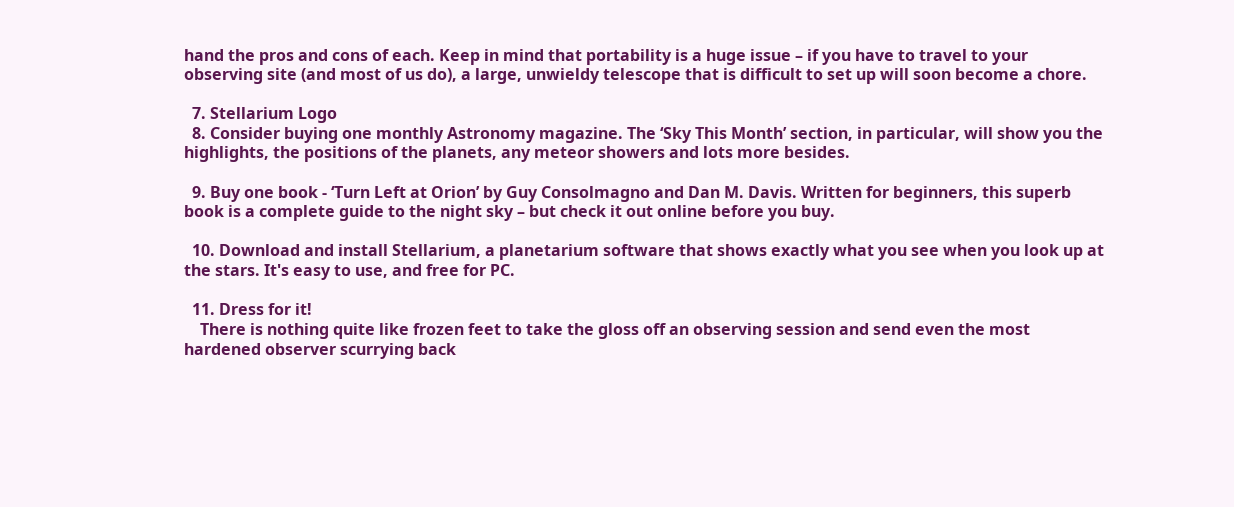hand the pros and cons of each. Keep in mind that portability is a huge issue – if you have to travel to your observing site (and most of us do), a large, unwieldy telescope that is difficult to set up will soon become a chore.

  7. Stellarium Logo
  8. Consider buying one monthly Astronomy magazine. The ‘Sky This Month’ section, in particular, will show you the highlights, the positions of the planets, any meteor showers and lots more besides.

  9. Buy one book - ‘Turn Left at Orion’ by Guy Consolmagno and Dan M. Davis. Written for beginners, this superb book is a complete guide to the night sky – but check it out online before you buy.

  10. Download and install Stellarium, a planetarium software that shows exactly what you see when you look up at the stars. It's easy to use, and free for PC.

  11. Dress for it!
    There is nothing quite like frozen feet to take the gloss off an observing session and send even the most hardened observer scurrying back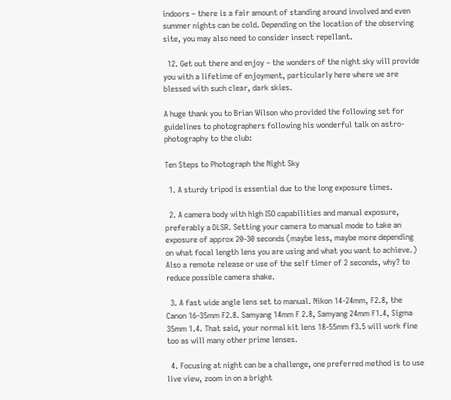indoors – there is a fair amount of standing around involved and even summer nights can be cold. Depending on the location of the observing site, you may also need to consider insect repellant.

  12. Get out there and enjoy – the wonders of the night sky will provide you with a lifetime of enjoyment, particularly here where we are blessed with such clear, dark skies.

A huge thank you to Brian Wilson who provided the following set for guidelines to photographers following his wonderful talk on astro-photography to the club:

Ten Steps to Photograph the Night Sky

  1. A sturdy tripod is essential due to the long exposure times.

  2. A camera body with high ISO capabilities and manual exposure, preferably a DLSR. Setting your camera to manual mode to take an exposure of approx 20-30 seconds (maybe less, maybe more depending on what focal length lens you are using and what you want to achieve.) Also a remote release or use of the self timer of 2 seconds, why? to reduce possible camera shake.

  3. A fast wide angle lens set to manual. Nikon 14-24mm, F2.8, the Canon 16-35mm F2.8. Samyang 14mm F 2.8, Samyang 24mm F1.4, Sigma 35mm 1.4. That said, your normal kit lens 18-55mm f3.5 will work fine too as will many other prime lenses.

  4. Focusing at night can be a challenge, one preferred method is to use live view, zoom in on a bright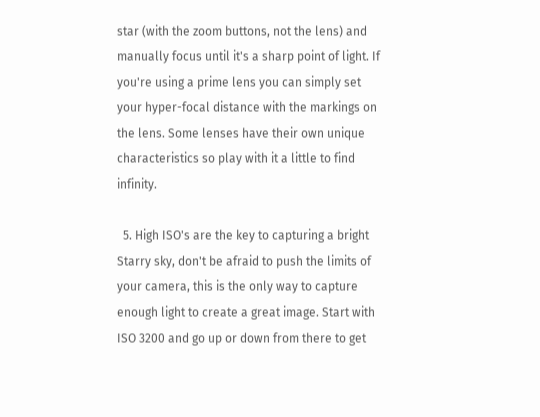star (with the zoom buttons, not the lens) and manually focus until it's a sharp point of light. If you're using a prime lens you can simply set your hyper-focal distance with the markings on the lens. Some lenses have their own unique characteristics so play with it a little to find infinity.

  5. High ISO's are the key to capturing a bright Starry sky, don't be afraid to push the limits of your camera, this is the only way to capture enough light to create a great image. Start with ISO 3200 and go up or down from there to get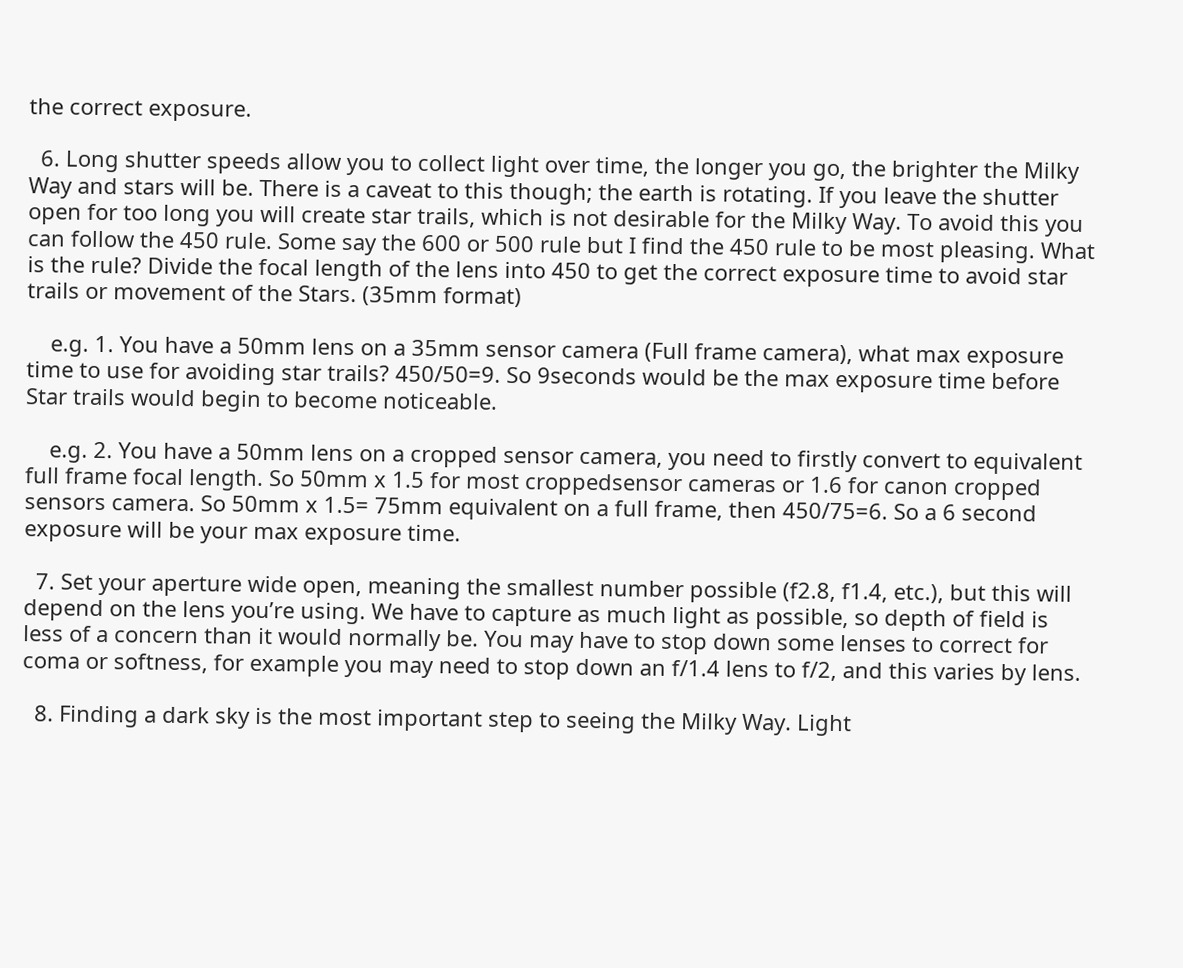the correct exposure.

  6. Long shutter speeds allow you to collect light over time, the longer you go, the brighter the Milky Way and stars will be. There is a caveat to this though; the earth is rotating. If you leave the shutter open for too long you will create star trails, which is not desirable for the Milky Way. To avoid this you can follow the 450 rule. Some say the 600 or 500 rule but I find the 450 rule to be most pleasing. What is the rule? Divide the focal length of the lens into 450 to get the correct exposure time to avoid star trails or movement of the Stars. (35mm format)

    e.g. 1. You have a 50mm lens on a 35mm sensor camera (Full frame camera), what max exposure time to use for avoiding star trails? 450/50=9. So 9seconds would be the max exposure time before Star trails would begin to become noticeable.

    e.g. 2. You have a 50mm lens on a cropped sensor camera, you need to firstly convert to equivalent full frame focal length. So 50mm x 1.5 for most croppedsensor cameras or 1.6 for canon cropped sensors camera. So 50mm x 1.5= 75mm equivalent on a full frame, then 450/75=6. So a 6 second exposure will be your max exposure time.

  7. Set your aperture wide open, meaning the smallest number possible (f2.8, f1.4, etc.), but this will depend on the lens you’re using. We have to capture as much light as possible, so depth of field is less of a concern than it would normally be. You may have to stop down some lenses to correct for coma or softness, for example you may need to stop down an f/1.4 lens to f/2, and this varies by lens.

  8. Finding a dark sky is the most important step to seeing the Milky Way. Light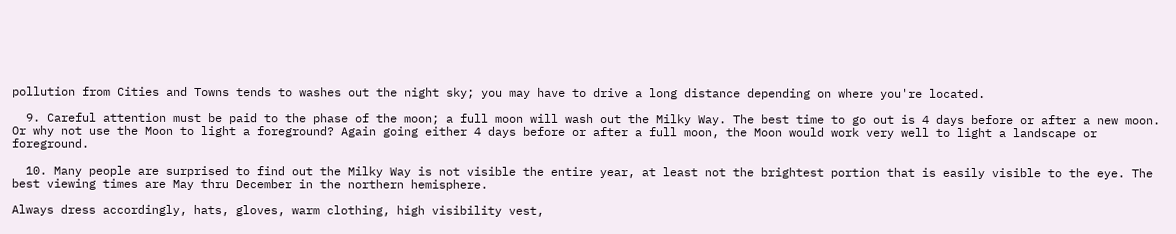pollution from Cities and Towns tends to washes out the night sky; you may have to drive a long distance depending on where you're located.

  9. Careful attention must be paid to the phase of the moon; a full moon will wash out the Milky Way. The best time to go out is 4 days before or after a new moon. Or why not use the Moon to light a foreground? Again going either 4 days before or after a full moon, the Moon would work very well to light a landscape or foreground.

  10. Many people are surprised to find out the Milky Way is not visible the entire year, at least not the brightest portion that is easily visible to the eye. The best viewing times are May thru December in the northern hemisphere.

Always dress accordingly, hats, gloves, warm clothing, high visibility vest,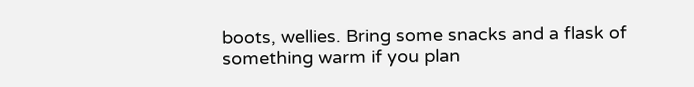boots, wellies. Bring some snacks and a flask of something warm if you plan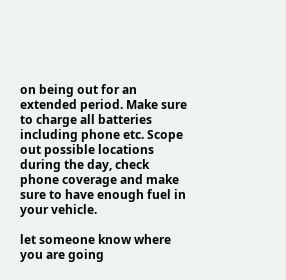on being out for an extended period. Make sure to charge all batteries including phone etc. Scope out possible locations during the day, check phone coverage and make sure to have enough fuel in your vehicle.

let someone know where you are going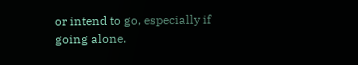or intend to go, especially if going alone.